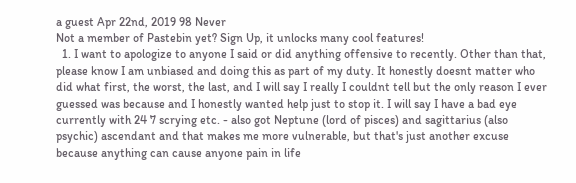a guest Apr 22nd, 2019 98 Never
Not a member of Pastebin yet? Sign Up, it unlocks many cool features!
  1. I want to apologize to anyone I said or did anything offensive to recently. Other than that, please know I am unbiased and doing this as part of my duty. It honestly doesnt matter who did what first, the worst, the last, and I will say I really I couldnt tell but the only reason I ever guessed was because and I honestly wanted help just to stop it. I will say I have a bad eye currently with 24 7 scrying etc. - also got Neptune (lord of pisces) and sagittarius (also psychic) ascendant and that makes me more vulnerable, but that's just another excuse because anything can cause anyone pain in life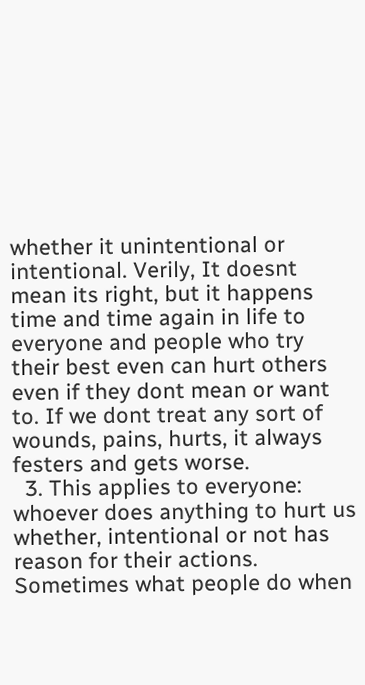whether it unintentional or intentional. Verily, It doesnt mean its right, but it happens time and time again in life to everyone and people who try their best even can hurt others even if they dont mean or want to. If we dont treat any sort of wounds, pains, hurts, it always festers and gets worse.
  3. This applies to everyone: whoever does anything to hurt us whether, intentional or not has reason for their actions. Sometimes what people do when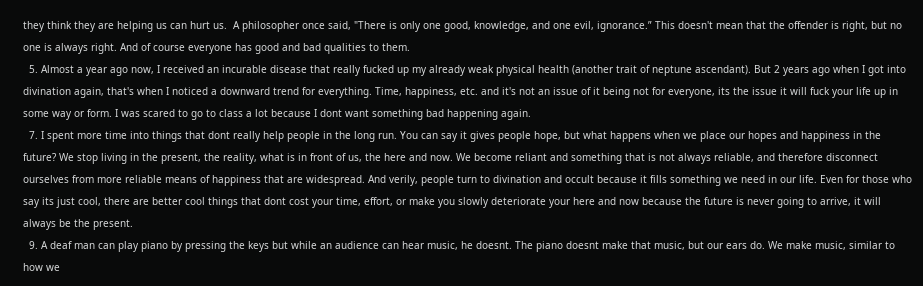they think they are helping us can hurt us.  A philosopher once said, "There is only one good, knowledge, and one evil, ignorance.” This doesn't mean that the offender is right, but no one is always right. And of course everyone has good and bad qualities to them.
  5. Almost a year ago now, I received an incurable disease that really fucked up my already weak physical health (another trait of neptune ascendant). But 2 years ago when I got into divination again, that's when I noticed a downward trend for everything. Time, happiness, etc. and it's not an issue of it being not for everyone, its the issue it will fuck your life up in some way or form. I was scared to go to class a lot because I dont want something bad happening again.
  7. I spent more time into things that dont really help people in the long run. You can say it gives people hope, but what happens when we place our hopes and happiness in the future? We stop living in the present, the reality, what is in front of us, the here and now. We become reliant and something that is not always reliable, and therefore disconnect ourselves from more reliable means of happiness that are widespread. And verily, people turn to divination and occult because it fills something we need in our life. Even for those who say its just cool, there are better cool things that dont cost your time, effort, or make you slowly deteriorate your here and now because the future is never going to arrive, it will always be the present.
  9. A deaf man can play piano by pressing the keys but while an audience can hear music, he doesnt. The piano doesnt make that music, but our ears do. We make music, similar to how we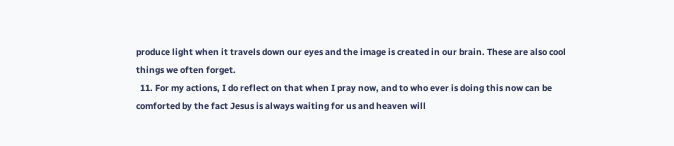produce light when it travels down our eyes and the image is created in our brain. These are also cool things we often forget.
  11. For my actions, I do reflect on that when I pray now, and to who ever is doing this now can be comforted by the fact Jesus is always waiting for us and heaven will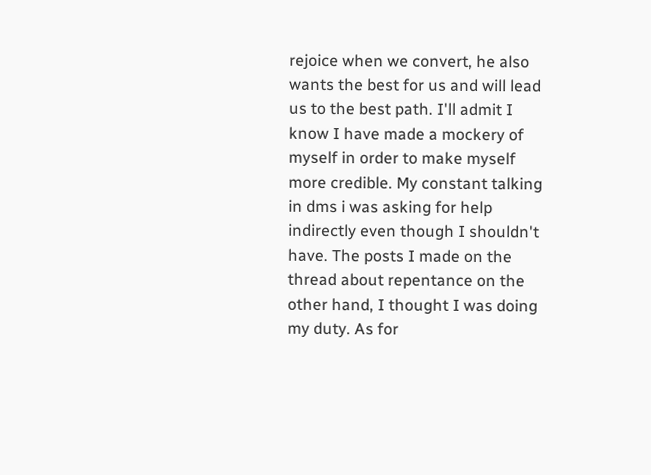rejoice when we convert, he also wants the best for us and will lead us to the best path. I'll admit I know I have made a mockery of myself in order to make myself more credible. My constant talking in dms i was asking for help indirectly even though I shouldn't have. The posts I made on the thread about repentance on the other hand, I thought I was doing my duty. As for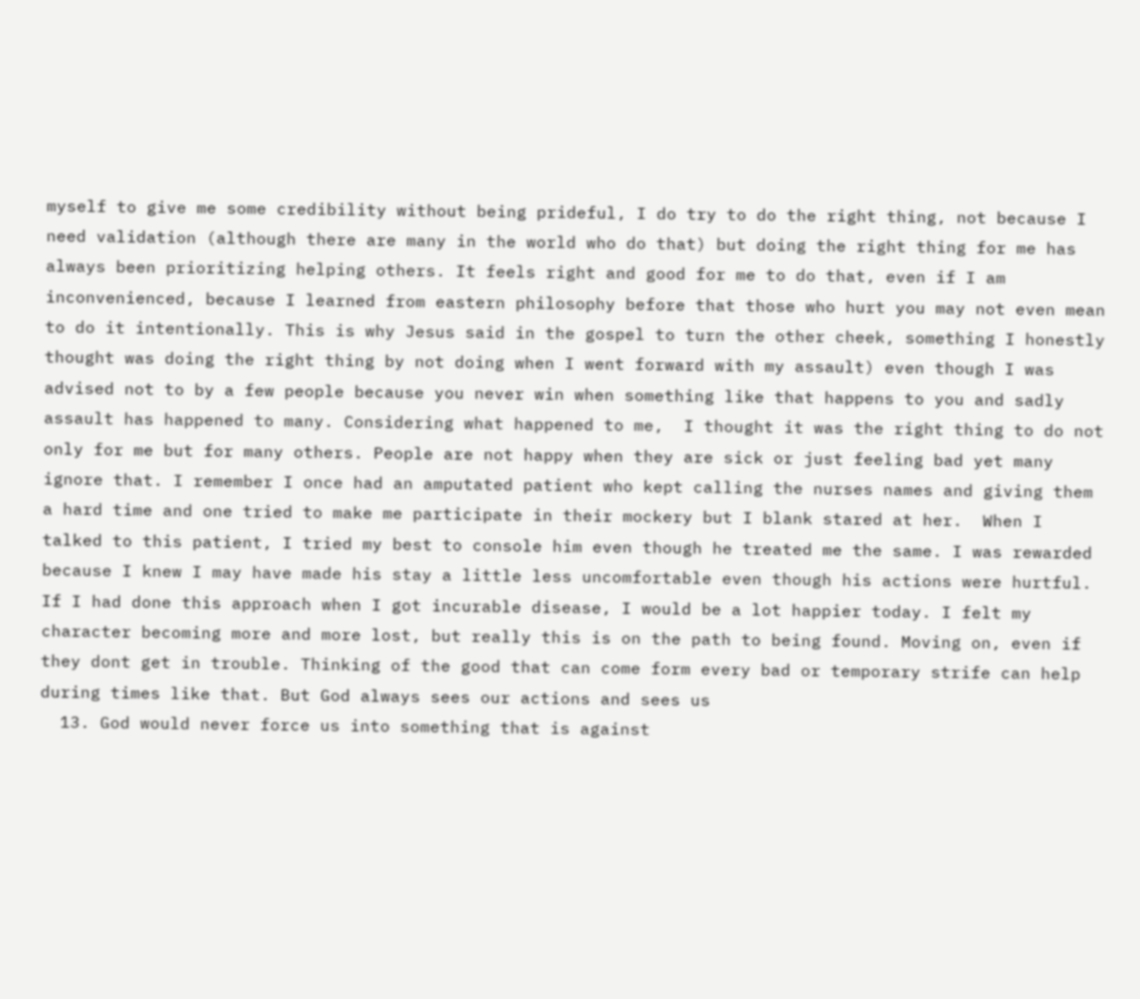myself to give me some credibility without being prideful, I do try to do the right thing, not because I need validation (although there are many in the world who do that) but doing the right thing for me has always been prioritizing helping others. It feels right and good for me to do that, even if I am inconvenienced, because I learned from eastern philosophy before that those who hurt you may not even mean to do it intentionally. This is why Jesus said in the gospel to turn the other cheek, something I honestly thought was doing the right thing by not doing when I went forward with my assault) even though I was advised not to by a few people because you never win when something like that happens to you and sadly assault has happened to many. Considering what happened to me,  I thought it was the right thing to do not only for me but for many others. People are not happy when they are sick or just feeling bad yet many ignore that. I remember I once had an amputated patient who kept calling the nurses names and giving them a hard time and one tried to make me participate in their mockery but I blank stared at her.  When I talked to this patient, I tried my best to console him even though he treated me the same. I was rewarded because I knew I may have made his stay a little less uncomfortable even though his actions were hurtful. If I had done this approach when I got incurable disease, I would be a lot happier today. I felt my character becoming more and more lost, but really this is on the path to being found. Moving on, even if they dont get in trouble. Thinking of the good that can come form every bad or temporary strife can help during times like that. But God always sees our actions and sees us
  13. God would never force us into something that is against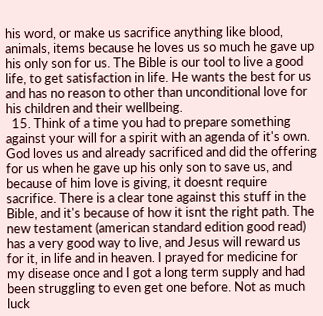his word, or make us sacrifice anything like blood, animals, items because he loves us so much he gave up his only son for us. The Bible is our tool to live a good life, to get satisfaction in life. He wants the best for us and has no reason to other than unconditional love for his children and their wellbeing.
  15. Think of a time you had to prepare something against your will for a spirit with an agenda of it's own. God loves us and already sacrificed and did the offering for us when he gave up his only son to save us, and because of him love is giving, it doesnt require sacrifice. There is a clear tone against this stuff in the Bible, and it's because of how it isnt the right path. The new testament (american standard edition good read) has a very good way to live, and Jesus will reward us for it, in life and in heaven. I prayed for medicine for my disease once and I got a long term supply and had been struggling to even get one before. Not as much luck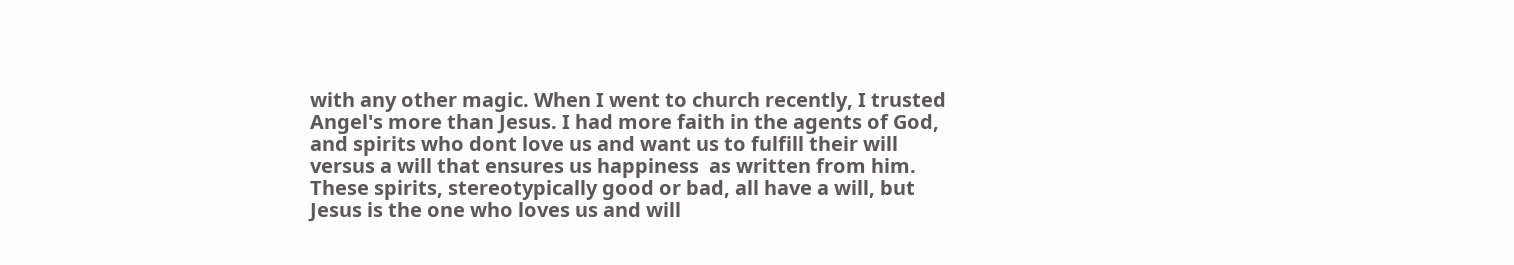with any other magic. When I went to church recently, I trusted Angel's more than Jesus. I had more faith in the agents of God, and spirits who dont love us and want us to fulfill their will versus a will that ensures us happiness  as written from him. These spirits, stereotypically good or bad, all have a will, but Jesus is the one who loves us and will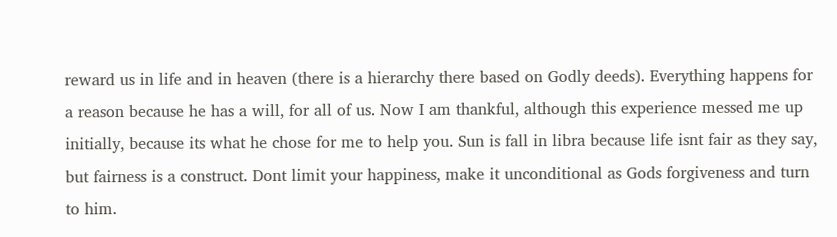reward us in life and in heaven (there is a hierarchy there based on Godly deeds). Everything happens for a reason because he has a will, for all of us. Now I am thankful, although this experience messed me up initially, because its what he chose for me to help you. Sun is fall in libra because life isnt fair as they say, but fairness is a construct. Dont limit your happiness, make it unconditional as Gods forgiveness and turn to him.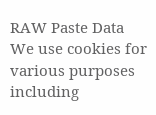RAW Paste Data
We use cookies for various purposes including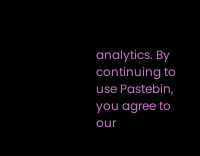analytics. By continuing to use Pastebin, you agree to our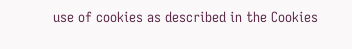use of cookies as described in the Cookies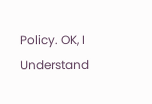Policy. OK, I Understand